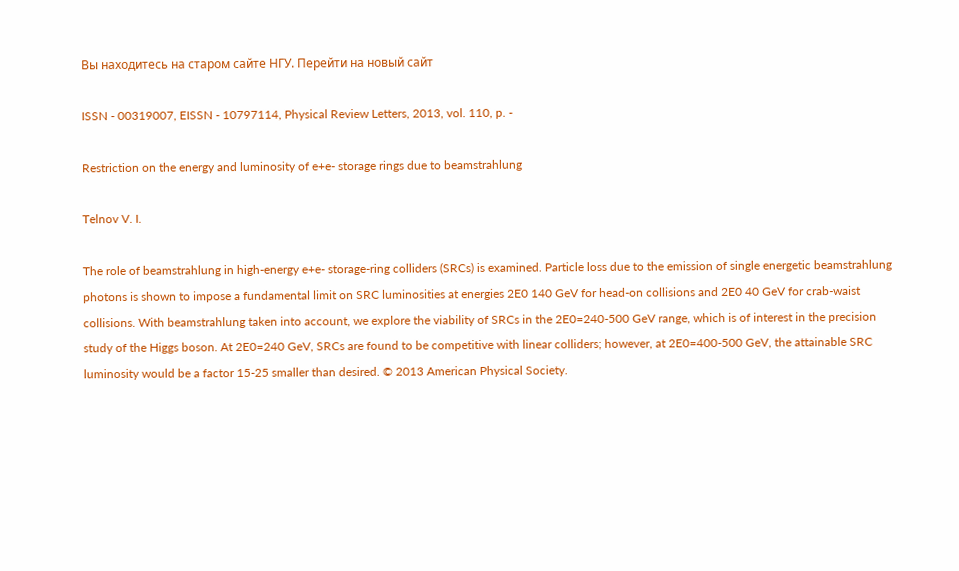Вы находитесь на старом сайте НГУ. Перейти на новый сайт

ISSN - 00319007, EISSN - 10797114, Physical Review Letters, 2013, vol. 110, p. -

Restriction on the energy and luminosity of e+e- storage rings due to beamstrahlung

Telnov V. I.

The role of beamstrahlung in high-energy e+e- storage-ring colliders (SRCs) is examined. Particle loss due to the emission of single energetic beamstrahlung photons is shown to impose a fundamental limit on SRC luminosities at energies 2E0 140 GeV for head-on collisions and 2E0 40 GeV for crab-waist collisions. With beamstrahlung taken into account, we explore the viability of SRCs in the 2E0=240-500 GeV range, which is of interest in the precision study of the Higgs boson. At 2E0=240 GeV, SRCs are found to be competitive with linear colliders; however, at 2E0=400-500 GeV, the attainable SRC luminosity would be a factor 15-25 smaller than desired. © 2013 American Physical Society.